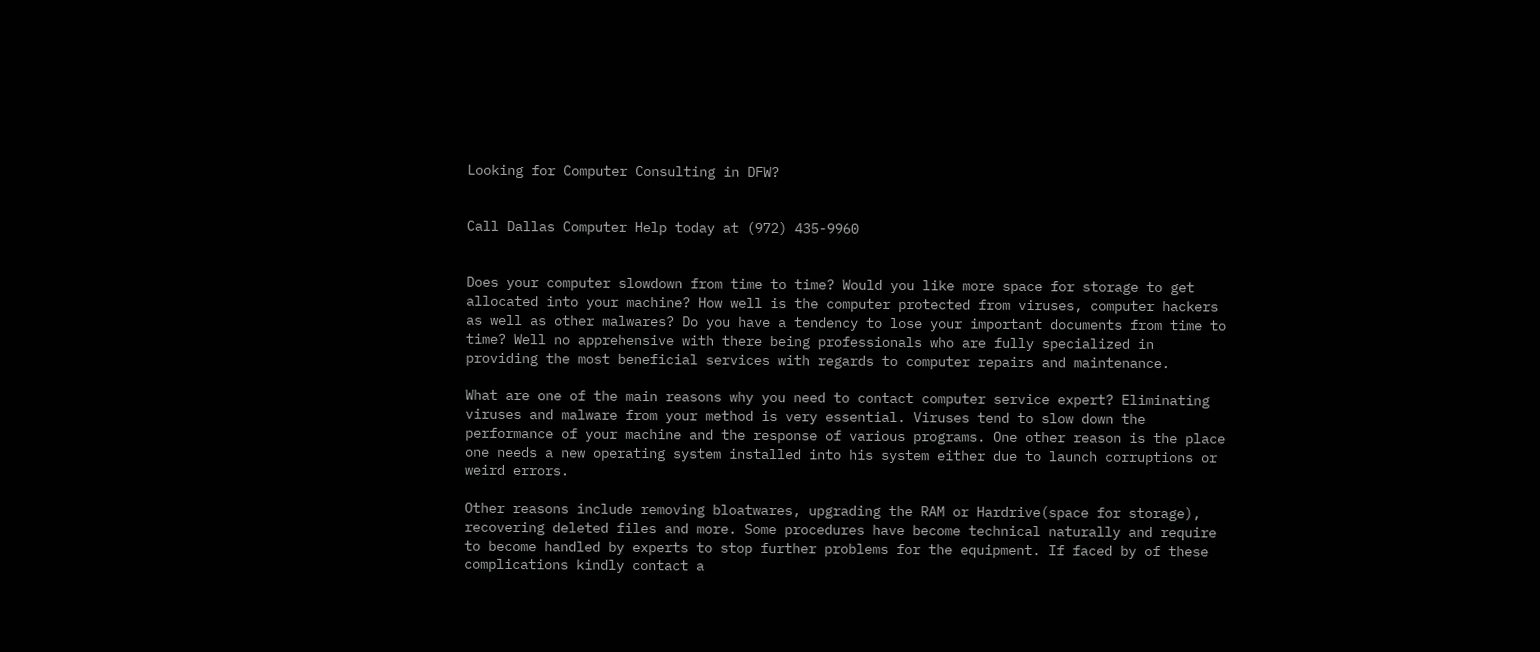Looking for Computer Consulting in DFW?


Call Dallas Computer Help today at (972) 435-9960


Does your computer slowdown from time to time? Would you like more space for storage to get allocated into your machine? How well is the computer protected from viruses, computer hackers as well as other malwares? Do you have a tendency to lose your important documents from time to time? Well no apprehensive with there being professionals who are fully specialized in providing the most beneficial services with regards to computer repairs and maintenance.

What are one of the main reasons why you need to contact computer service expert? Eliminating viruses and malware from your method is very essential. Viruses tend to slow down the performance of your machine and the response of various programs. One other reason is the place one needs a new operating system installed into his system either due to launch corruptions or weird errors.

Other reasons include removing bloatwares, upgrading the RAM or Hardrive(space for storage), recovering deleted files and more. Some procedures have become technical naturally and require to become handled by experts to stop further problems for the equipment. If faced by of these complications kindly contact a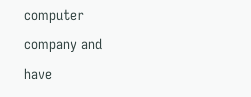computer company and have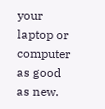your laptop or computer as good as new.